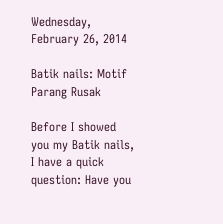Wednesday, February 26, 2014

Batik nails: Motif Parang Rusak

Before I showed you my Batik nails, I have a quick question: Have you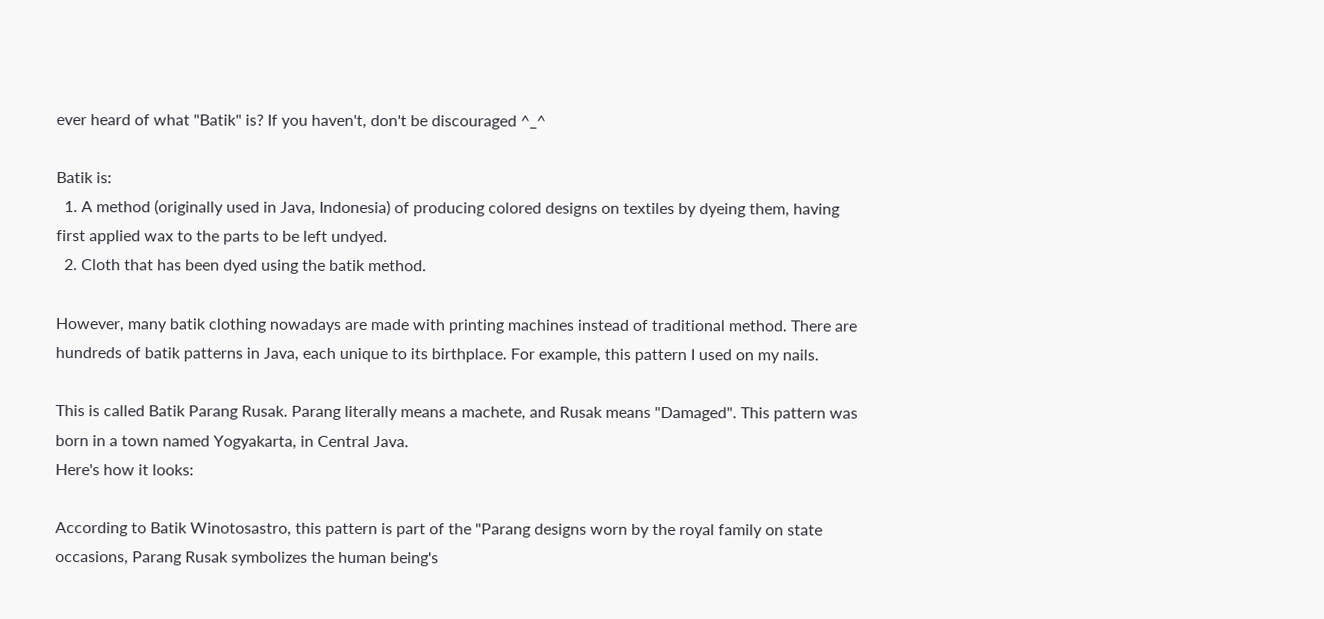ever heard of what "Batik" is? If you haven't, don't be discouraged ^_^

Batik is:
  1. A method (originally used in Java, Indonesia) of producing colored designs on textiles by dyeing them, having first applied wax to the parts to be left undyed.
  2. Cloth that has been dyed using the batik method.

However, many batik clothing nowadays are made with printing machines instead of traditional method. There are hundreds of batik patterns in Java, each unique to its birthplace. For example, this pattern I used on my nails.

This is called Batik Parang Rusak. Parang literally means a machete, and Rusak means "Damaged". This pattern was born in a town named Yogyakarta, in Central Java.
Here's how it looks:

According to Batik Winotosastro, this pattern is part of the "Parang designs worn by the royal family on state occasions, Parang Rusak symbolizes the human being's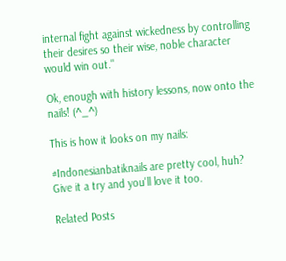internal fight against wickedness by controlling their desires so their wise, noble character would win out."

Ok, enough with history lessons, now onto the nails! (^_^)

This is how it looks on my nails:

#Indonesianbatiknails are pretty cool, huh? Give it a try and you'll love it too.

Related Posts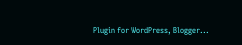Plugin for WordPress, Blogger...